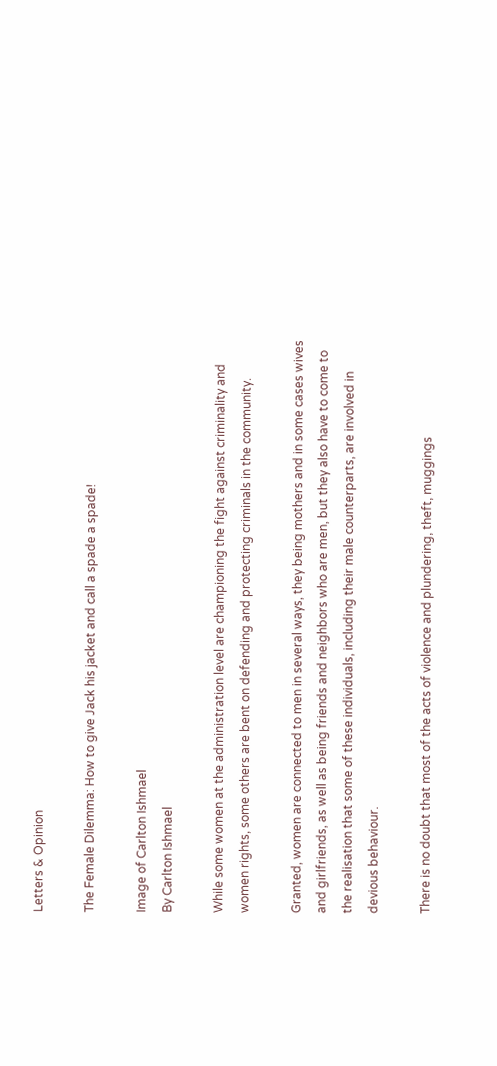Letters & Opinion

The Female Dilemma: How to give Jack his jacket and call a spade a spade!

Image of Carlton Ishmael
By Carlton Ishmael

While some women at the administration level are championing the fight against criminality and women rights, some others are bent on defending and protecting criminals in the community.

Granted, women are connected to men in several ways, they being mothers and in some cases wives and girlfriends, as well as being friends and neighbors who are men, but they also have to come to the realisation that some of these individuals, including their male counterparts, are involved in devious behaviour.

There is no doubt that most of the acts of violence and plundering, theft, muggings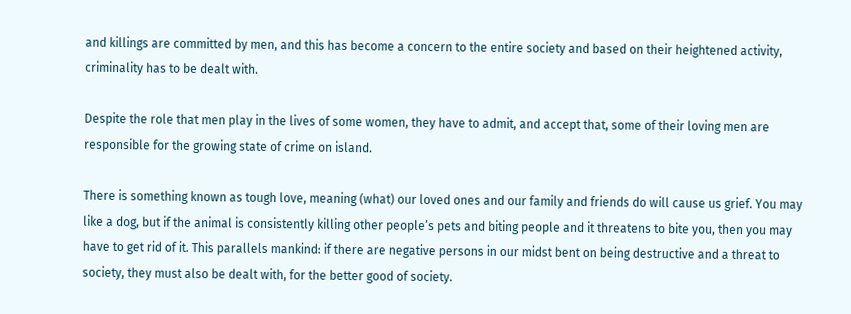and killings are committed by men, and this has become a concern to the entire society and based on their heightened activity, criminality has to be dealt with.

Despite the role that men play in the lives of some women, they have to admit, and accept that, some of their loving men are responsible for the growing state of crime on island.

There is something known as tough love, meaning (what) our loved ones and our family and friends do will cause us grief. You may like a dog, but if the animal is consistently killing other people’s pets and biting people and it threatens to bite you, then you may have to get rid of it. This parallels mankind: if there are negative persons in our midst bent on being destructive and a threat to society, they must also be dealt with, for the better good of society.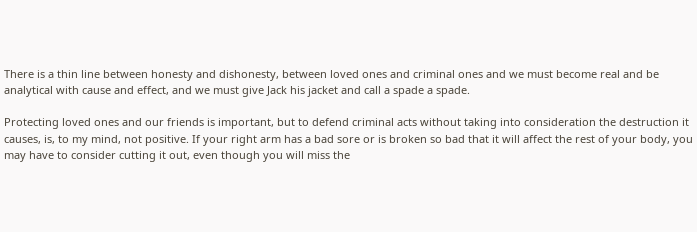There is a thin line between honesty and dishonesty, between loved ones and criminal ones and we must become real and be analytical with cause and effect, and we must give Jack his jacket and call a spade a spade.

Protecting loved ones and our friends is important, but to defend criminal acts without taking into consideration the destruction it causes, is, to my mind, not positive. If your right arm has a bad sore or is broken so bad that it will affect the rest of your body, you may have to consider cutting it out, even though you will miss the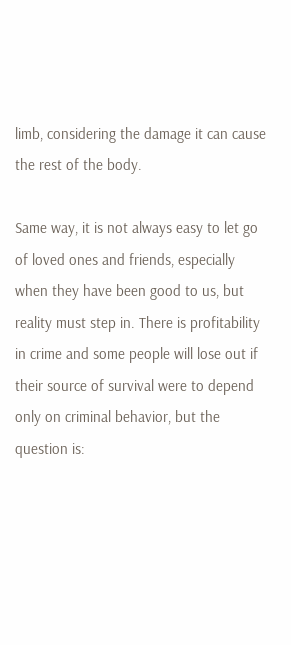limb, considering the damage it can cause the rest of the body.

Same way, it is not always easy to let go of loved ones and friends, especially when they have been good to us, but reality must step in. There is profitability in crime and some people will lose out if their source of survival were to depend only on criminal behavior, but the question is: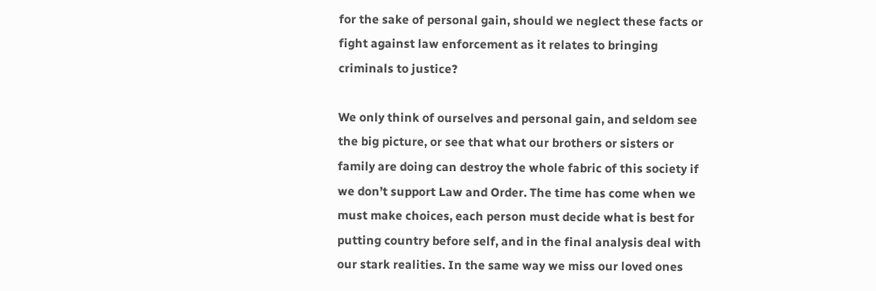for the sake of personal gain, should we neglect these facts or fight against law enforcement as it relates to bringing criminals to justice?

We only think of ourselves and personal gain, and seldom see the big picture, or see that what our brothers or sisters or family are doing can destroy the whole fabric of this society if we don’t support Law and Order. The time has come when we must make choices, each person must decide what is best for putting country before self, and in the final analysis deal with our stark realities. In the same way we miss our loved ones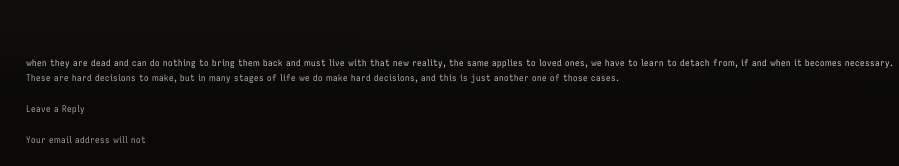when they are dead and can do nothing to bring them back and must live with that new reality, the same applies to loved ones, we have to learn to detach from, if and when it becomes necessary. These are hard decisions to make, but in many stages of life we do make hard decisions, and this is just another one of those cases.

Leave a Reply

Your email address will not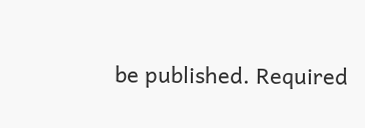be published. Required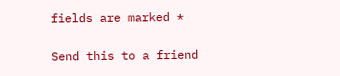fields are marked *

Send this to a friend